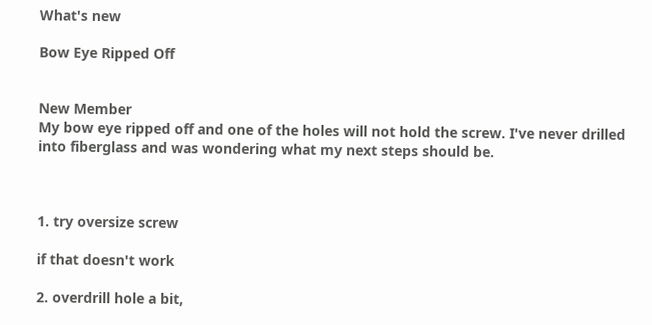What's new

Bow Eye Ripped Off


New Member
My bow eye ripped off and one of the holes will not hold the screw. I've never drilled into fiberglass and was wondering what my next steps should be.



1. try oversize screw

if that doesn't work

2. overdrill hole a bit,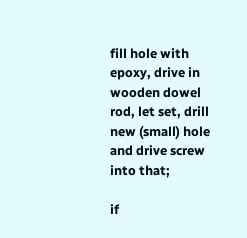fill hole with epoxy, drive in wooden dowel rod, let set, drill new (small) hole and drive screw into that;

if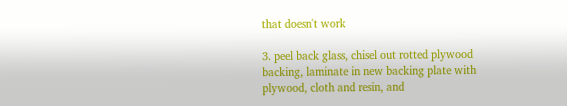that doesn't work

3. peel back glass, chisel out rotted plywood backing, laminate in new backing plate with plywood, cloth and resin, and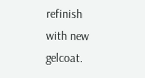refinish with new gelcoat.